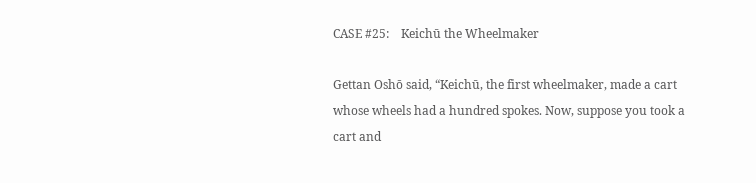CASE #25:    Keichū the Wheelmaker

Gettan Oshō said, “Keichū, the first wheelmaker, made a cart whose wheels had a hundred spokes. Now, suppose you took a cart and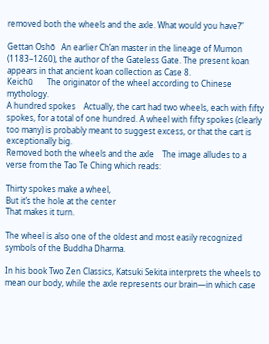removed both the wheels and the axle. What would you have?”

Gettan Oshō   An earlier Ch’an master in the lineage of Mumon (1183–1260), the author of the Gateless Gate. The present koan appears in that ancient koan collection as Case 8.
Keichū       The originator of the wheel according to Chinese mythology.
A hundred spokes    Actually, the cart had two wheels, each with fifty spokes, for a total of one hundred. A wheel with fifty spokes (clearly too many) is probably meant to suggest excess, or that the cart is exceptionally big.
Removed both the wheels and the axle    The image alludes to a verse from the Tao Te Ching which reads:

Thirty spokes make a wheel,
But it’s the hole at the center
That makes it turn.

The wheel is also one of the oldest and most easily recognized symbols of the Buddha Dharma.

In his book Two Zen Classics, Katsuki Sekita interprets the wheels to mean our body, while the axle represents our brain—in which case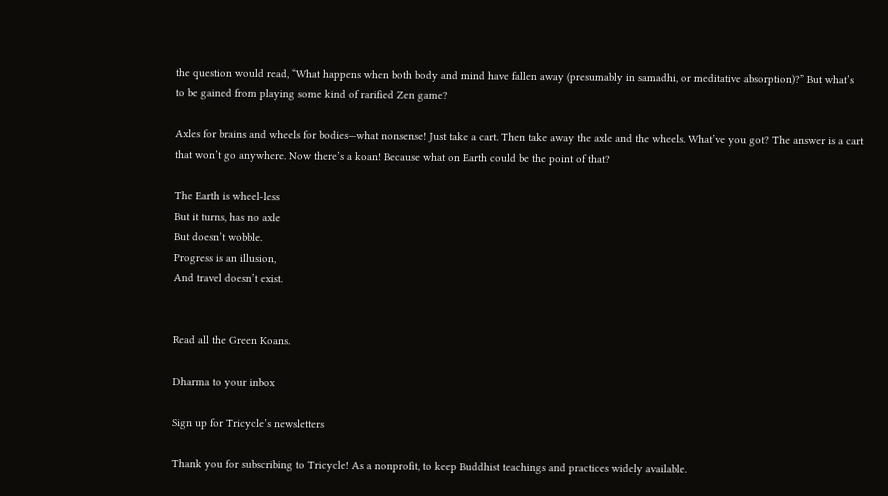the question would read, “What happens when both body and mind have fallen away (presumably in samadhi, or meditative absorption)?” But what’s to be gained from playing some kind of rarified Zen game?

Axles for brains and wheels for bodies—what nonsense! Just take a cart. Then take away the axle and the wheels. What’ve you got? The answer is a cart that won’t go anywhere. Now there’s a koan! Because what on Earth could be the point of that?

The Earth is wheel-less
But it turns, has no axle
But doesn’t wobble.
Progress is an illusion,
And travel doesn’t exist.


Read all the Green Koans.

Dharma to your inbox

Sign up for Tricycle’s newsletters

Thank you for subscribing to Tricycle! As a nonprofit, to keep Buddhist teachings and practices widely available.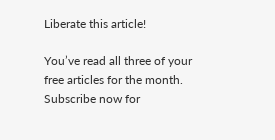Liberate this article!

You’ve read all three of your free articles for the month. Subscribe now for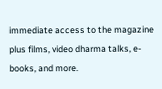immediate access to the magazine plus films, video dharma talks, e-books, and more.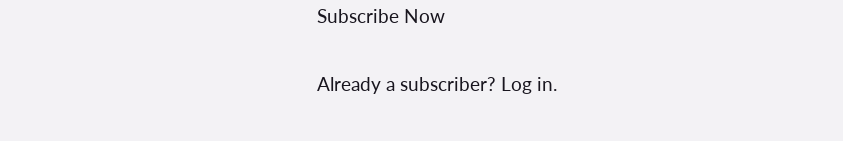Subscribe Now

Already a subscriber? Log in.